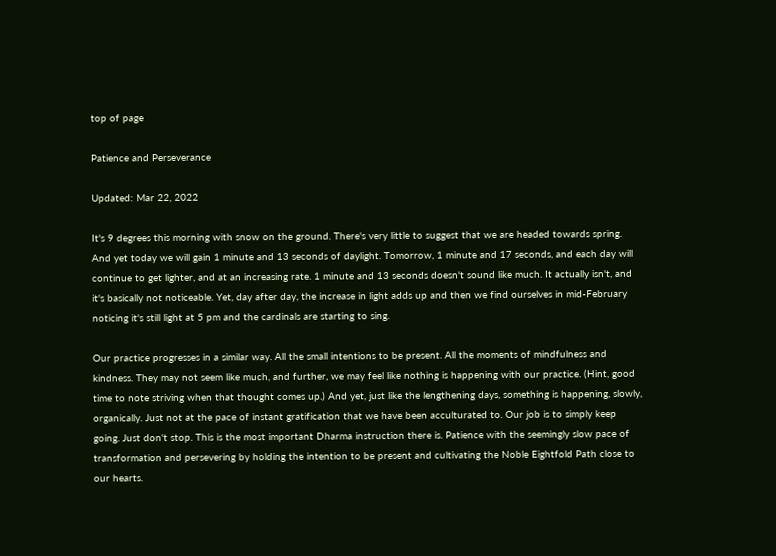top of page

Patience and Perseverance

Updated: Mar 22, 2022

It's 9 degrees this morning with snow on the ground. There's very little to suggest that we are headed towards spring. And yet today we will gain 1 minute and 13 seconds of daylight. Tomorrow, 1 minute and 17 seconds, and each day will continue to get lighter, and at an increasing rate. 1 minute and 13 seconds doesn't sound like much. It actually isn't, and it's basically not noticeable. Yet, day after day, the increase in light adds up and then we find ourselves in mid-February noticing it's still light at 5 pm and the cardinals are starting to sing.

Our practice progresses in a similar way. All the small intentions to be present. All the moments of mindfulness and kindness. They may not seem like much, and further, we may feel like nothing is happening with our practice. (Hint, good time to note striving when that thought comes up.) And yet, just like the lengthening days, something is happening, slowly, organically. Just not at the pace of instant gratification that we have been acculturated to. Our job is to simply keep going. Just don't stop. This is the most important Dharma instruction there is. Patience with the seemingly slow pace of transformation and persevering by holding the intention to be present and cultivating the Noble Eightfold Path close to our hearts.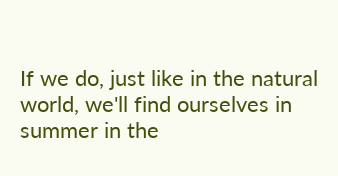If we do, just like in the natural world, we'll find ourselves in summer in the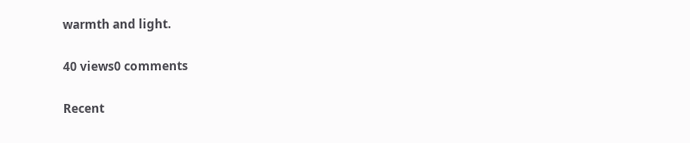warmth and light.

40 views0 comments

Recent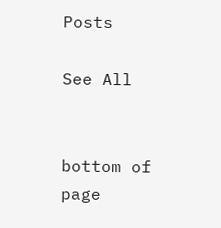Posts

See All


bottom of page